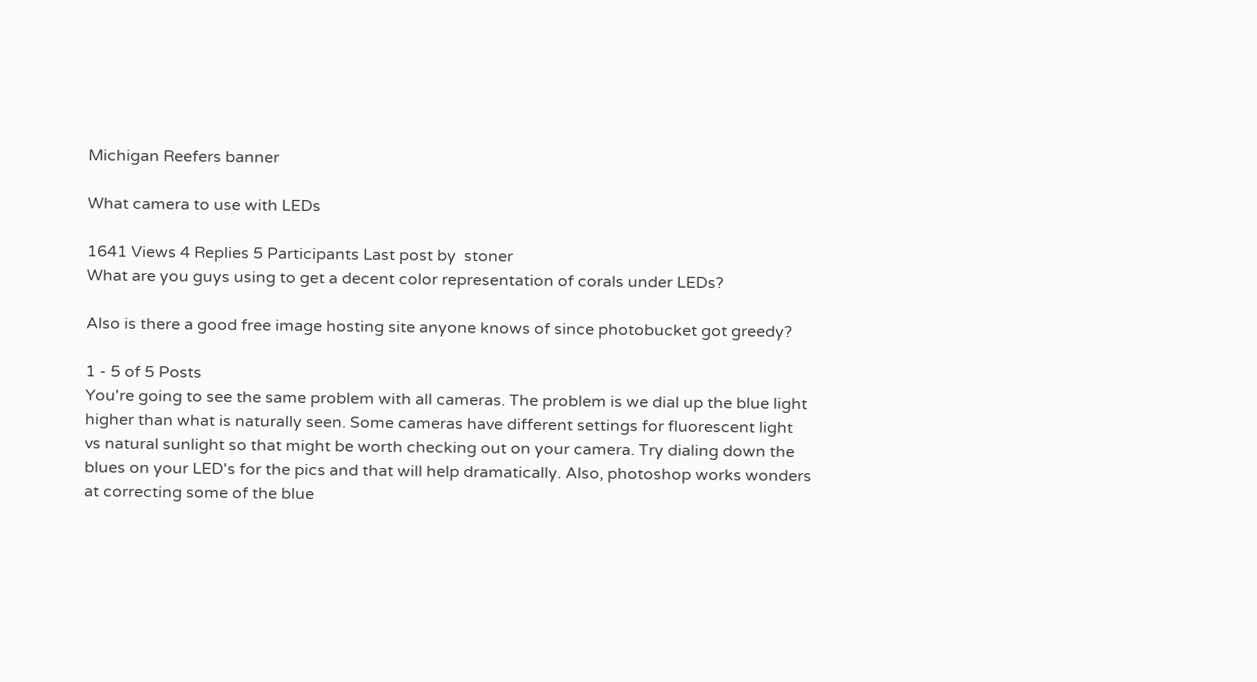Michigan Reefers banner

What camera to use with LEDs

1641 Views 4 Replies 5 Participants Last post by  stoner
What are you guys using to get a decent color representation of corals under LEDs?

Also is there a good free image hosting site anyone knows of since photobucket got greedy?

1 - 5 of 5 Posts
You're going to see the same problem with all cameras. The problem is we dial up the blue light higher than what is naturally seen. Some cameras have different settings for fluorescent light vs natural sunlight so that might be worth checking out on your camera. Try dialing down the blues on your LED's for the pics and that will help dramatically. Also, photoshop works wonders at correcting some of the blue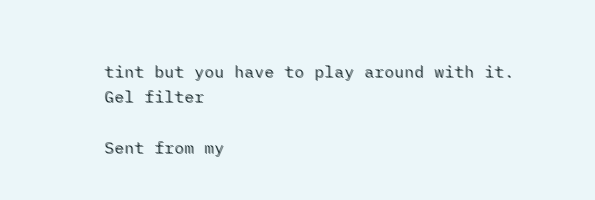tint but you have to play around with it.
Gel filter

Sent from my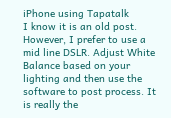iPhone using Tapatalk
I know it is an old post. However, I prefer to use a mid line DSLR. Adjust White Balance based on your lighting and then use the software to post process. It is really the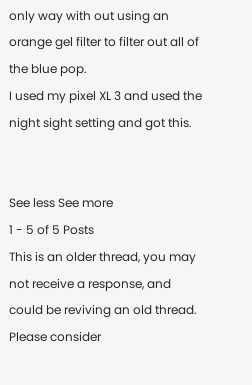only way with out using an orange gel filter to filter out all of the blue pop.
I used my pixel XL 3 and used the night sight setting and got this.


See less See more
1 - 5 of 5 Posts
This is an older thread, you may not receive a response, and could be reviving an old thread. Please consider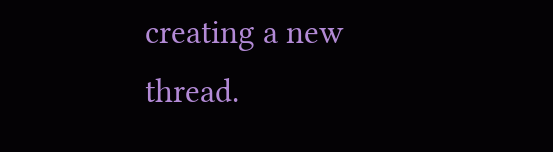creating a new thread.